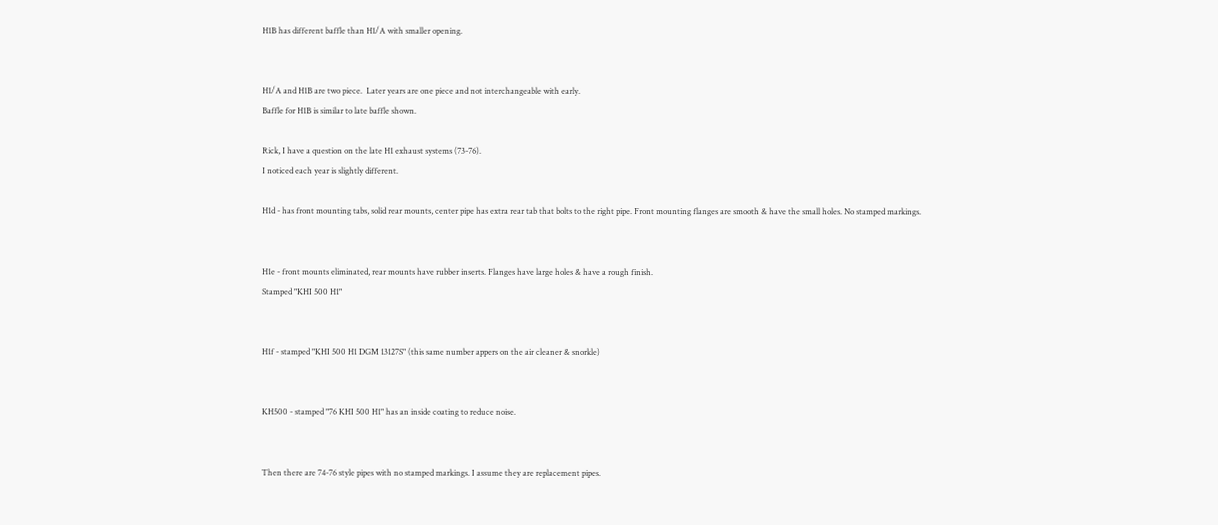H1B has different baffle than H1/A with smaller opening.


H1/A and H1B are two piece.  Later years are one piece and not interchangeable with early.
Baffle for H1B is similar to late baffle shown.

Rick, I have a question on the late H1 exhaust systems (73-76).
I noticed each year is slightly different.

H1d - has front mounting tabs, solid rear mounts, center pipe has extra rear tab that bolts to the right pipe. Front mounting flanges are smooth & have the small holes. No stamped markings.


H1e - front mounts eliminated, rear mounts have rubber inserts. Flanges have large holes & have a rough finish.
Stamped "KHI 500 H1"


H1f - stamped "KHI 500 H1 DGM 13127S" (this same number appers on the air cleaner & snorkle)


KH500 - stamped "76 KHI 500 H1" has an inside coating to reduce noise.


Then there are 74-76 style pipes with no stamped markings. I assume they are replacement pipes.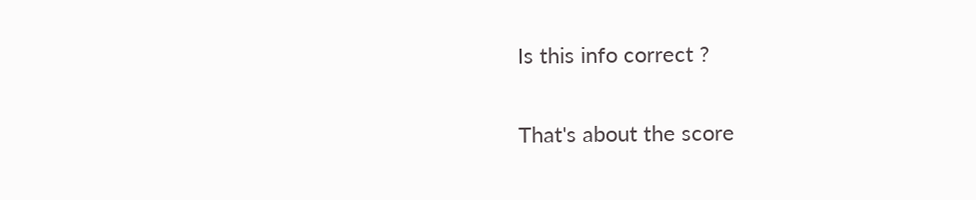Is this info correct ?

That's about the score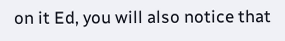on it Ed, you will also notice that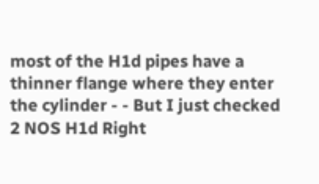most of the H1d pipes have a thinner flange where they enter the cylinder - - But I just checked 2 NOS H1d Right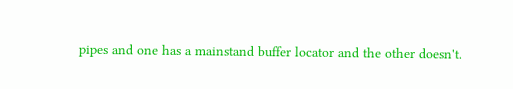pipes and one has a mainstand buffer locator and the other doesn't.